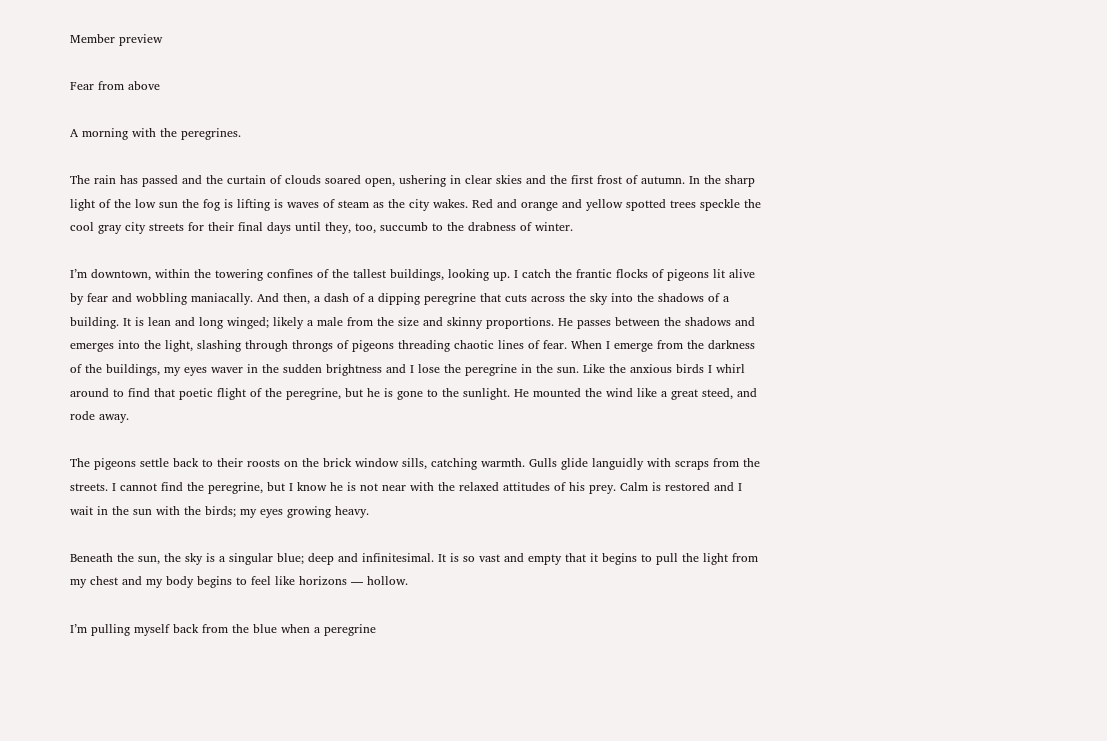Member preview

Fear from above

A morning with the peregrines.

The rain has passed and the curtain of clouds soared open, ushering in clear skies and the first frost of autumn. In the sharp light of the low sun the fog is lifting is waves of steam as the city wakes. Red and orange and yellow spotted trees speckle the cool gray city streets for their final days until they, too, succumb to the drabness of winter.

I’m downtown, within the towering confines of the tallest buildings, looking up. I catch the frantic flocks of pigeons lit alive by fear and wobbling maniacally. And then, a dash of a dipping peregrine that cuts across the sky into the shadows of a building. It is lean and long winged; likely a male from the size and skinny proportions. He passes between the shadows and emerges into the light, slashing through throngs of pigeons threading chaotic lines of fear. When I emerge from the darkness of the buildings, my eyes waver in the sudden brightness and I lose the peregrine in the sun. Like the anxious birds I whirl around to find that poetic flight of the peregrine, but he is gone to the sunlight. He mounted the wind like a great steed, and rode away.

The pigeons settle back to their roosts on the brick window sills, catching warmth. Gulls glide languidly with scraps from the streets. I cannot find the peregrine, but I know he is not near with the relaxed attitudes of his prey. Calm is restored and I wait in the sun with the birds; my eyes growing heavy.

Beneath the sun, the sky is a singular blue; deep and infinitesimal. It is so vast and empty that it begins to pull the light from my chest and my body begins to feel like horizons — hollow.

I’m pulling myself back from the blue when a peregrine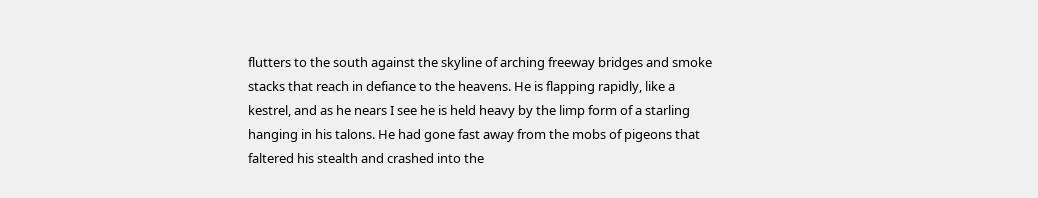flutters to the south against the skyline of arching freeway bridges and smoke stacks that reach in defiance to the heavens. He is flapping rapidly, like a kestrel, and as he nears I see he is held heavy by the limp form of a starling hanging in his talons. He had gone fast away from the mobs of pigeons that faltered his stealth and crashed into the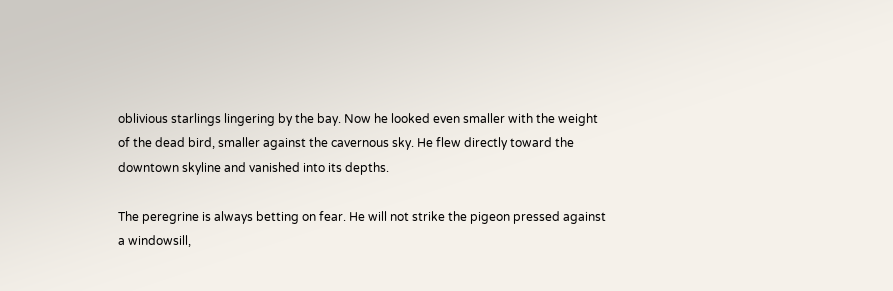oblivious starlings lingering by the bay. Now he looked even smaller with the weight of the dead bird, smaller against the cavernous sky. He flew directly toward the downtown skyline and vanished into its depths.

The peregrine is always betting on fear. He will not strike the pigeon pressed against a windowsill,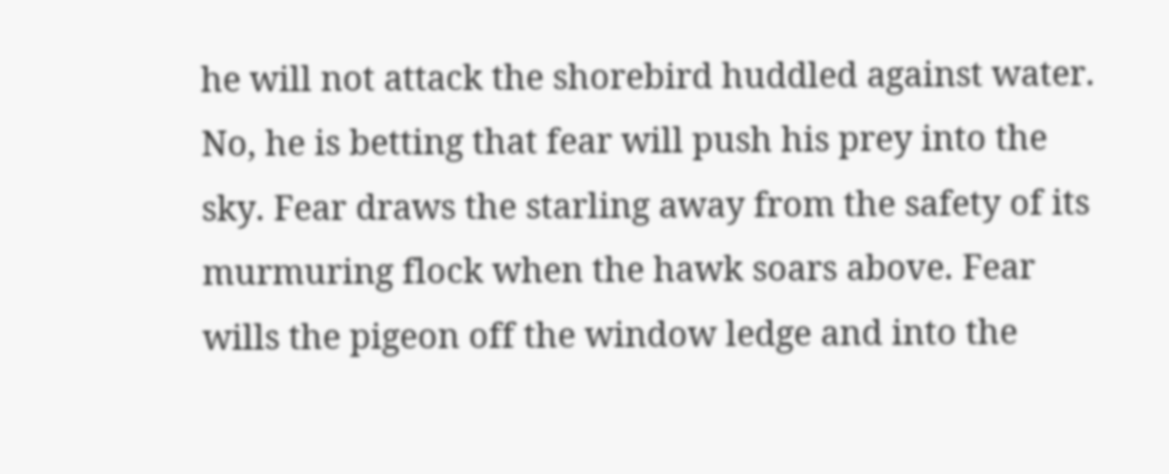he will not attack the shorebird huddled against water. No, he is betting that fear will push his prey into the sky. Fear draws the starling away from the safety of its murmuring flock when the hawk soars above. Fear wills the pigeon off the window ledge and into the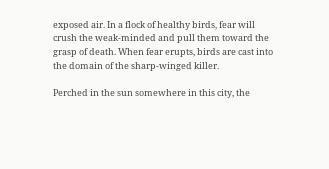exposed air. In a flock of healthy birds, fear will crush the weak-minded and pull them toward the grasp of death. When fear erupts, birds are cast into the domain of the sharp-winged killer.

Perched in the sun somewhere in this city, the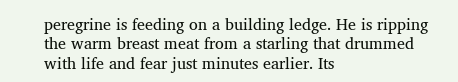peregrine is feeding on a building ledge. He is ripping the warm breast meat from a starling that drummed with life and fear just minutes earlier. Its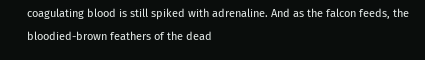coagulating blood is still spiked with adrenaline. And as the falcon feeds, the bloodied-brown feathers of the dead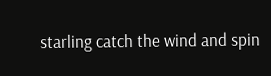starling catch the wind and spin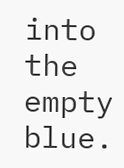into the empty blue.